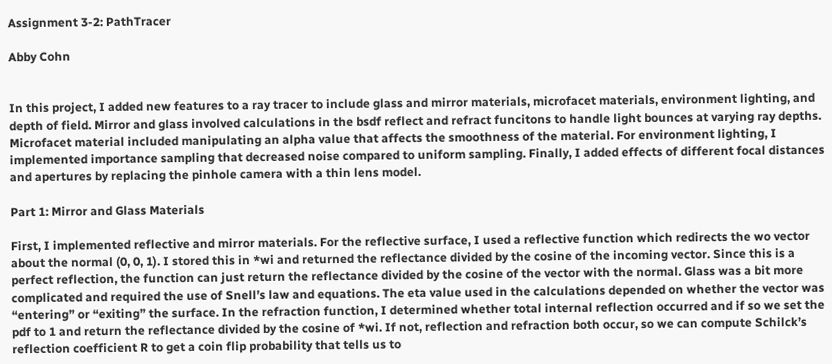Assignment 3-2: PathTracer

Abby Cohn


In this project, I added new features to a ray tracer to include glass and mirror materials, microfacet materials, environment lighting, and depth of field. Mirror and glass involved calculations in the bsdf reflect and refract funcitons to handle light bounces at varying ray depths. Microfacet material included manipulating an alpha value that affects the smoothness of the material. For environment lighting, I implemented importance sampling that decreased noise compared to uniform sampling. Finally, I added effects of different focal distances and apertures by replacing the pinhole camera with a thin lens model.

Part 1: Mirror and Glass Materials

First, I implemented reflective and mirror materials. For the reflective surface, I used a reflective function which redirects the wo vector about the normal (0, 0, 1). I stored this in *wi and returned the reflectance divided by the cosine of the incoming vector. Since this is a perfect reflection, the function can just return the reflectance divided by the cosine of the vector with the normal. Glass was a bit more complicated and required the use of Snell’s law and equations. The eta value used in the calculations depended on whether the vector was “entering” or “exiting” the surface. In the refraction function, I determined whether total internal reflection occurred and if so we set the pdf to 1 and return the reflectance divided by the cosine of *wi. If not, reflection and refraction both occur, so we can compute Schilck’s reflection coefficient R to get a coin flip probability that tells us to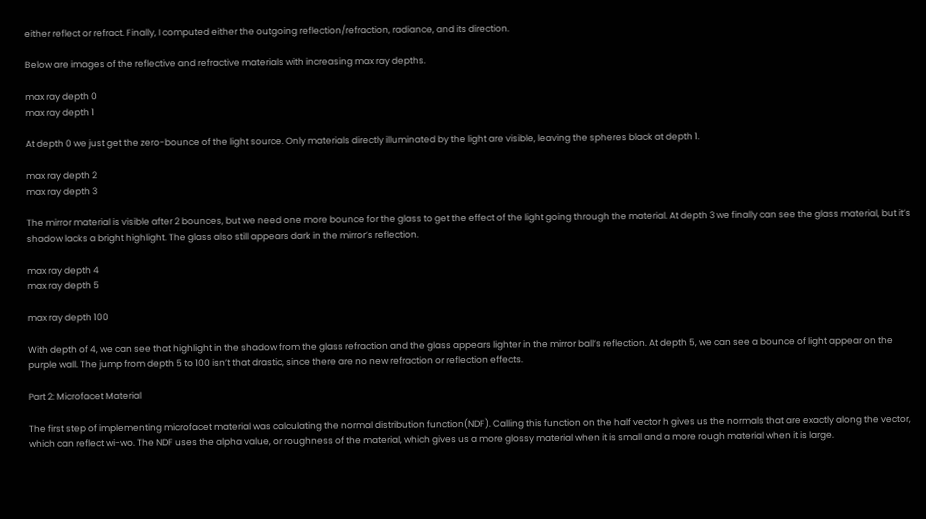either reflect or refract. Finally, I computed either the outgoing reflection/refraction, radiance, and its direction.

Below are images of the reflective and refractive materials with increasing max ray depths.

max ray depth 0
max ray depth 1

At depth 0 we just get the zero-bounce of the light source. Only materials directly illuminated by the light are visible, leaving the spheres black at depth 1.

max ray depth 2
max ray depth 3

The mirror material is visible after 2 bounces, but we need one more bounce for the glass to get the effect of the light going through the material. At depth 3 we finally can see the glass material, but it’s shadow lacks a bright highlight. The glass also still appears dark in the mirror’s reflection.

max ray depth 4
max ray depth 5

max ray depth 100

With depth of 4, we can see that highlight in the shadow from the glass refraction and the glass appears lighter in the mirror ball’s reflection. At depth 5, we can see a bounce of light appear on the purple wall. The jump from depth 5 to 100 isn’t that drastic, since there are no new refraction or reflection effects.

Part 2: Microfacet Material

The first step of implementing microfacet material was calculating the normal distribution function(NDF). Calling this function on the half vector h gives us the normals that are exactly along the vector, which can reflect wi-wo. The NDF uses the alpha value, or roughness of the material, which gives us a more glossy material when it is small and a more rough material when it is large.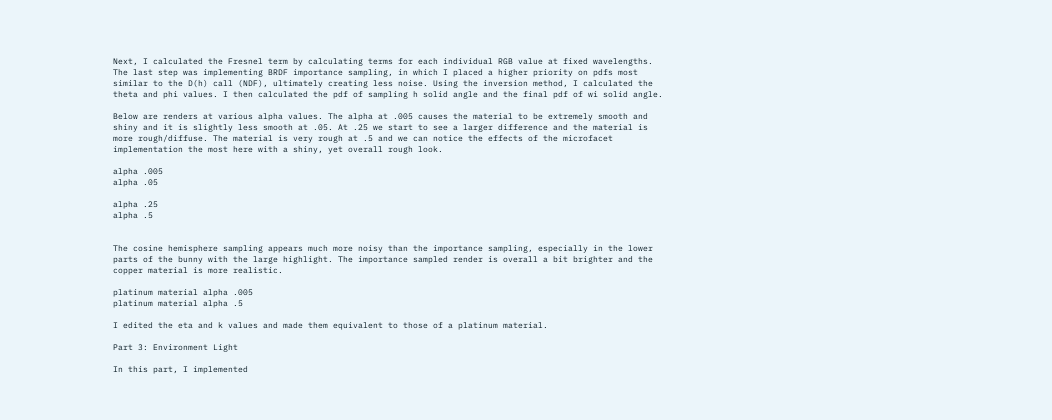Next, I calculated the Fresnel term by calculating terms for each individual RGB value at fixed wavelengths. The last step was implementing BRDF importance sampling, in which I placed a higher priority on pdfs most similar to the D(h) call (NDF), ultimately creating less noise. Using the inversion method, I calculated the theta and phi values. I then calculated the pdf of sampling h solid angle and the final pdf of wi solid angle.

Below are renders at various alpha values. The alpha at .005 causes the material to be extremely smooth and shiny and it is slightly less smooth at .05. At .25 we start to see a larger difference and the material is more rough/diffuse. The material is very rough at .5 and we can notice the effects of the microfacet implementation the most here with a shiny, yet overall rough look.

alpha .005
alpha .05

alpha .25
alpha .5


The cosine hemisphere sampling appears much more noisy than the importance sampling, especially in the lower parts of the bunny with the large highlight. The importance sampled render is overall a bit brighter and the copper material is more realistic.

platinum material alpha .005
platinum material alpha .5

I edited the eta and k values and made them equivalent to those of a platinum material.

Part 3: Environment Light

In this part, I implemented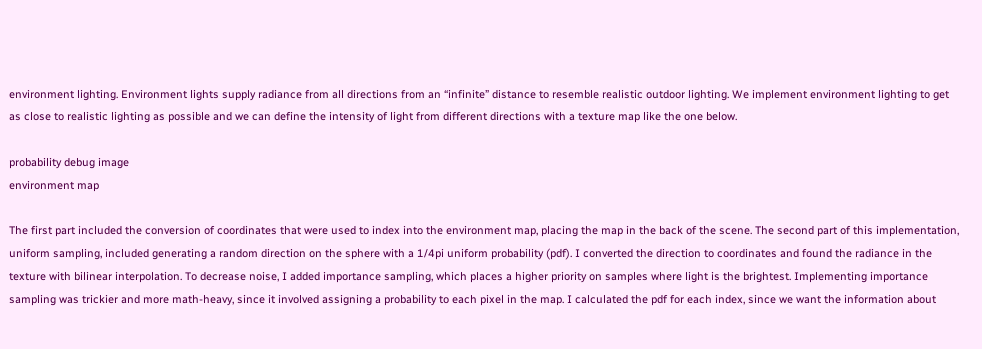environment lighting. Environment lights supply radiance from all directions from an “infinite” distance to resemble realistic outdoor lighting. We implement environment lighting to get as close to realistic lighting as possible and we can define the intensity of light from different directions with a texture map like the one below.

probability debug image
environment map

The first part included the conversion of coordinates that were used to index into the environment map, placing the map in the back of the scene. The second part of this implementation, uniform sampling, included generating a random direction on the sphere with a 1/4pi uniform probability (pdf). I converted the direction to coordinates and found the radiance in the texture with bilinear interpolation. To decrease noise, I added importance sampling, which places a higher priority on samples where light is the brightest. Implementing importance sampling was trickier and more math-heavy, since it involved assigning a probability to each pixel in the map. I calculated the pdf for each index, since we want the information about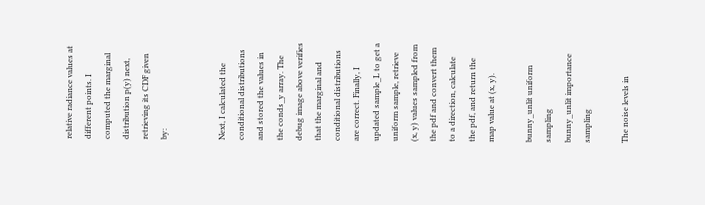relative radiance values at different points. I computed the marginal distribution p(y) next, retrieving its CDF given by:


Next, I calculated the conditional distributions and stored the values in the conds_y array. The debug image above verifies that the marginal and conditional distributions are correct. Finally, I updated sample_L to get a uniform sample, retrieve (x, y) values sampled from the pdf and convert them to a direction, calculate the pdf, and return the map value at (x, y).

bunny_unlit uniform sampling
bunny_unlit importance sampling

The noise levels in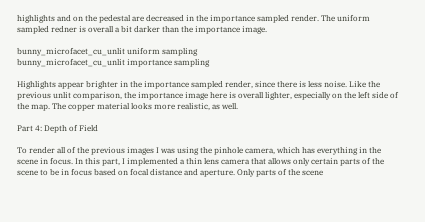highlights and on the pedestal are decreased in the importance sampled render. The uniform sampled redner is overall a bit darker than the importance image.

bunny_microfacet_cu_unlit uniform sampling
bunny_microfacet_cu_unlit importance sampling

Highlights appear brighter in the importance sampled render, since there is less noise. Like the previous unlit comparison, the importance image here is overall lighter, especially on the left side of the map. The copper material looks more realistic, as well.

Part 4: Depth of Field

To render all of the previous images I was using the pinhole camera, which has everything in the scene in focus. In this part, I implemented a thin lens camera that allows only certain parts of the scene to be in focus based on focal distance and aperture. Only parts of the scene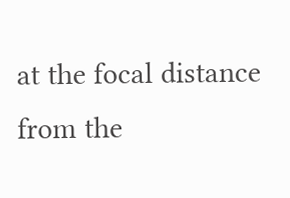at the focal distance from the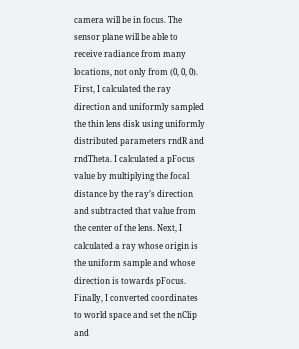camera will be in focus. The sensor plane will be able to receive radiance from many locations, not only from (0, 0, 0). First, I calculated the ray direction and uniformly sampled the thin lens disk using uniformly distributed parameters rndR and rndTheta. I calculated a pFocus value by multiplying the focal distance by the ray’s direction and subtracted that value from the center of the lens. Next, I calculated a ray whose origin is the uniform sample and whose direction is towards pFocus. Finally, I converted coordinates to world space and set the nClip and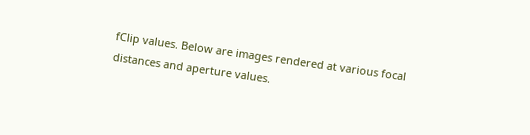fClip values. Below are images rendered at various focal distances and aperture values.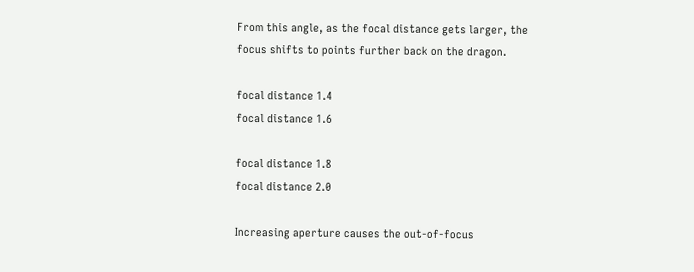From this angle, as the focal distance gets larger, the focus shifts to points further back on the dragon.

focal distance 1.4
focal distance 1.6

focal distance 1.8
focal distance 2.0

Increasing aperture causes the out-of-focus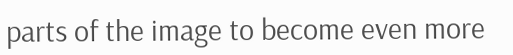parts of the image to become even more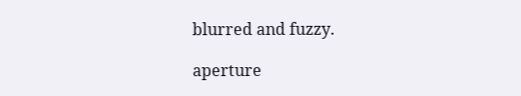blurred and fuzzy.

aperture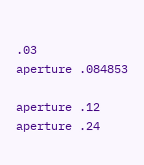.03
aperture .084853

aperture .12
aperture .24